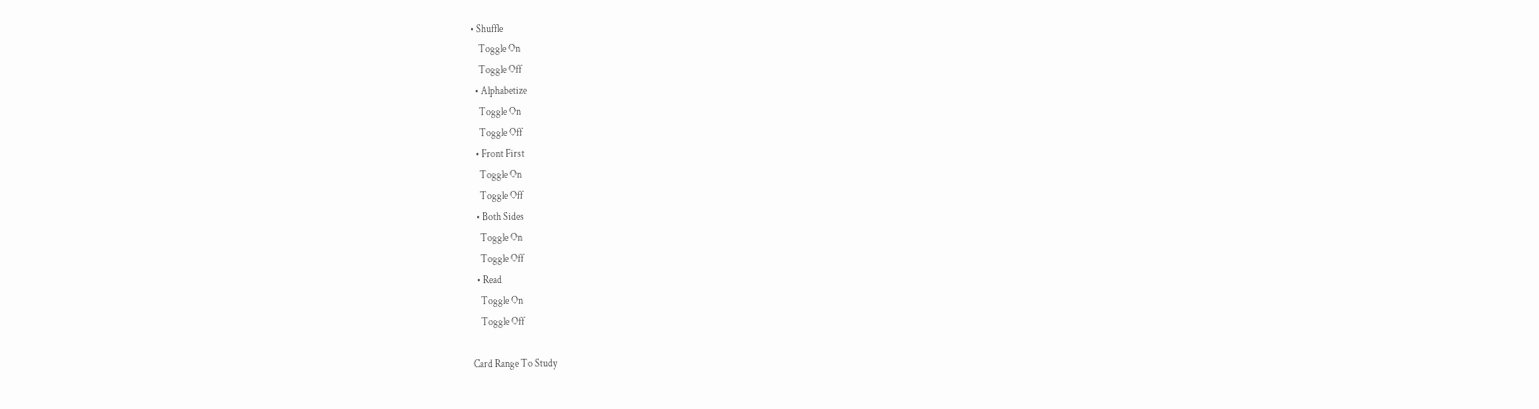• Shuffle
    Toggle On
    Toggle Off
  • Alphabetize
    Toggle On
    Toggle Off
  • Front First
    Toggle On
    Toggle Off
  • Both Sides
    Toggle On
    Toggle Off
  • Read
    Toggle On
    Toggle Off

Card Range To Study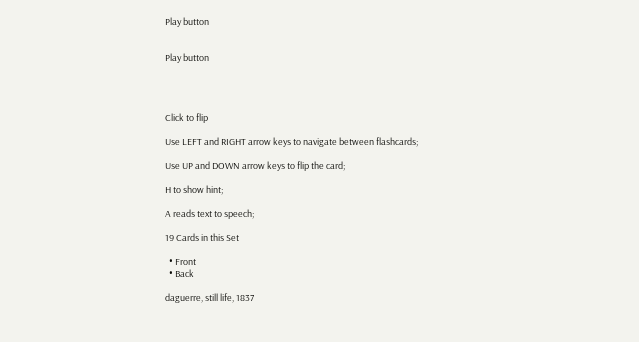Play button


Play button




Click to flip

Use LEFT and RIGHT arrow keys to navigate between flashcards;

Use UP and DOWN arrow keys to flip the card;

H to show hint;

A reads text to speech;

19 Cards in this Set

  • Front
  • Back

daguerre, still life, 1837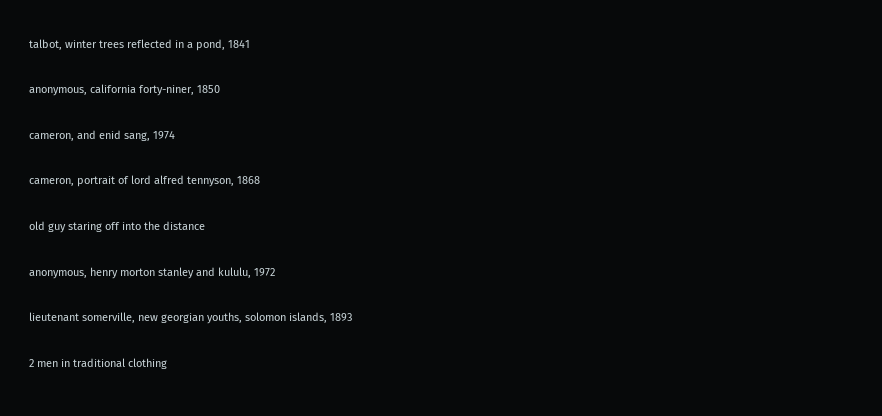talbot, winter trees reflected in a pond, 1841

anonymous, california forty-niner, 1850

cameron, and enid sang, 1974

cameron, portrait of lord alfred tennyson, 1868

old guy staring off into the distance

anonymous, henry morton stanley and kululu, 1972

lieutenant somerville, new georgian youths, solomon islands, 1893

2 men in traditional clothing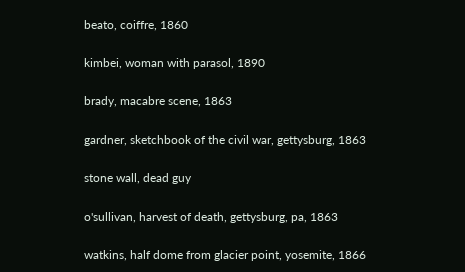beato, coiffre, 1860

kimbei, woman with parasol, 1890

brady, macabre scene, 1863

gardner, sketchbook of the civil war, gettysburg, 1863

stone wall, dead guy

o'sullivan, harvest of death, gettysburg, pa, 1863

watkins, half dome from glacier point, yosemite, 1866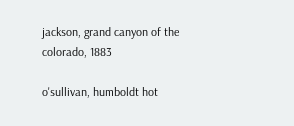jackson, grand canyon of the colorado, 1883

o'sullivan, humboldt hot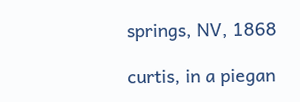springs, NV, 1868

curtis, in a piegan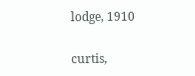lodge, 1910

curtis,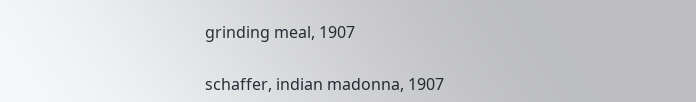grinding meal, 1907

schaffer, indian madonna, 1907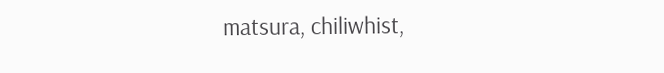matsura, chiliwhist,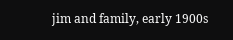jim and family, early 1900s